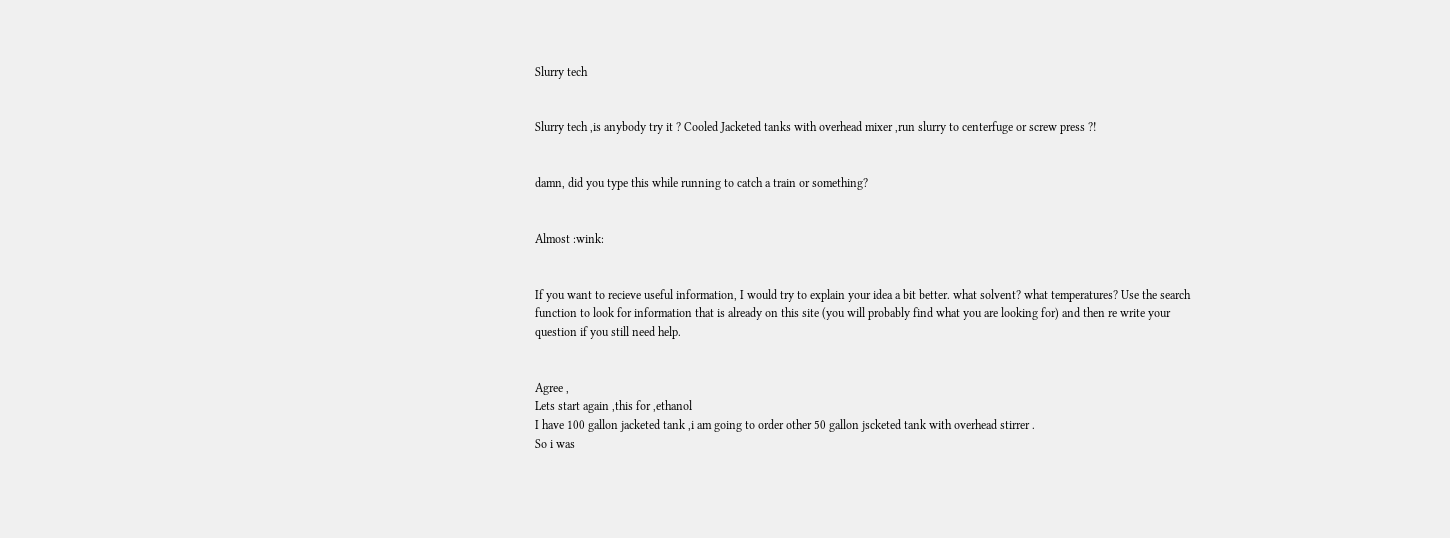Slurry tech


Slurry tech ,is anybody try it ? Cooled Jacketed tanks with overhead mixer ,run slurry to centerfuge or screw press ?!


damn, did you type this while running to catch a train or something?


Almost :wink:


If you want to recieve useful information, I would try to explain your idea a bit better. what solvent? what temperatures? Use the search function to look for information that is already on this site (you will probably find what you are looking for) and then re write your question if you still need help.


Agree ,
Lets start again ,this for ,ethanol
I have 100 gallon jacketed tank ,i am going to order other 50 gallon jscketed tank with overhead stirrer .
So i was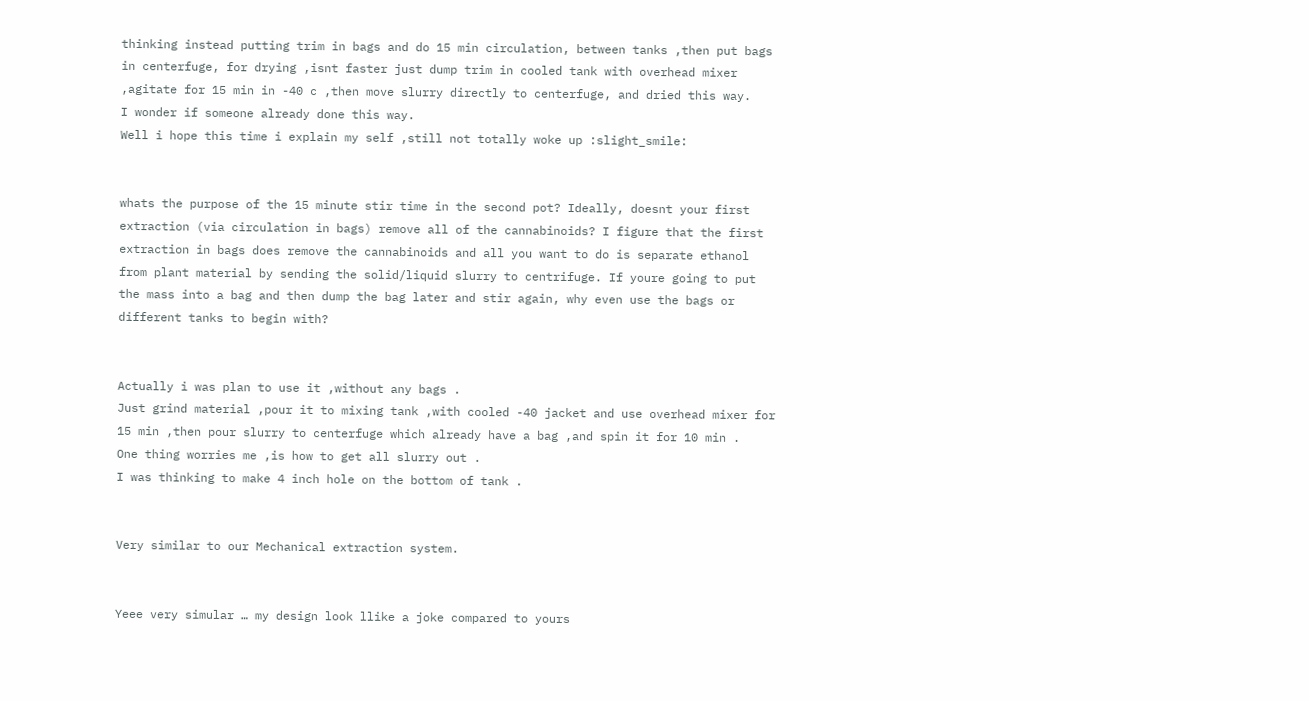thinking instead putting trim in bags and do 15 min circulation, between tanks ,then put bags in centerfuge, for drying ,isnt faster just dump trim in cooled tank with overhead mixer ,agitate for 15 min in -40 c ,then move slurry directly to centerfuge, and dried this way.
I wonder if someone already done this way.
Well i hope this time i explain my self ,still not totally woke up :slight_smile:


whats the purpose of the 15 minute stir time in the second pot? Ideally, doesnt your first extraction (via circulation in bags) remove all of the cannabinoids? I figure that the first extraction in bags does remove the cannabinoids and all you want to do is separate ethanol from plant material by sending the solid/liquid slurry to centrifuge. If youre going to put the mass into a bag and then dump the bag later and stir again, why even use the bags or different tanks to begin with?


Actually i was plan to use it ,without any bags .
Just grind material ,pour it to mixing tank ,with cooled -40 jacket and use overhead mixer for 15 min ,then pour slurry to centerfuge which already have a bag ,and spin it for 10 min .
One thing worries me ,is how to get all slurry out .
I was thinking to make 4 inch hole on the bottom of tank .


Very similar to our Mechanical extraction system.


Yeee very simular … my design look llike a joke compared to yours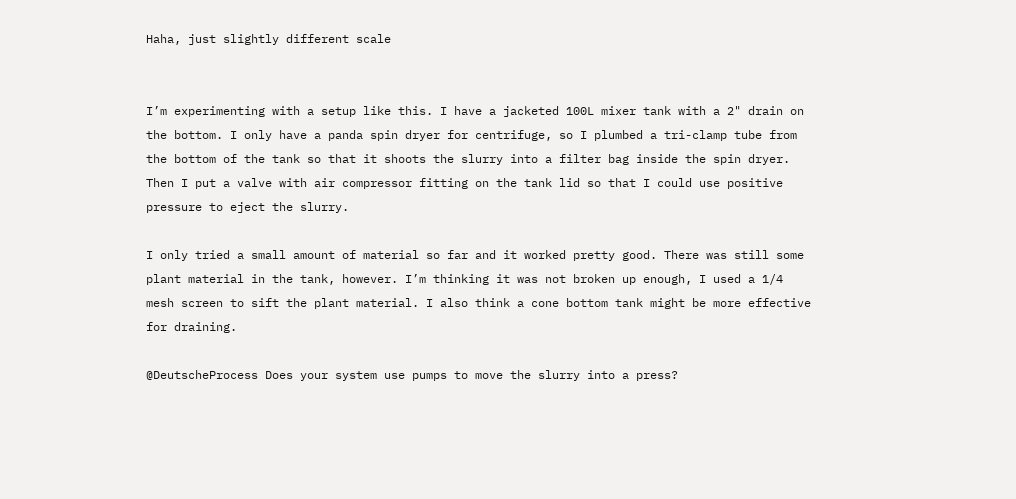Haha, just slightly different scale


I’m experimenting with a setup like this. I have a jacketed 100L mixer tank with a 2" drain on the bottom. I only have a panda spin dryer for centrifuge, so I plumbed a tri-clamp tube from the bottom of the tank so that it shoots the slurry into a filter bag inside the spin dryer. Then I put a valve with air compressor fitting on the tank lid so that I could use positive pressure to eject the slurry.

I only tried a small amount of material so far and it worked pretty good. There was still some plant material in the tank, however. I’m thinking it was not broken up enough, I used a 1/4 mesh screen to sift the plant material. I also think a cone bottom tank might be more effective for draining.

@DeutscheProcess Does your system use pumps to move the slurry into a press?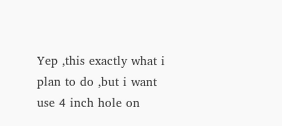Yep ,this exactly what i plan to do ,but i want use 4 inch hole on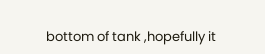bottom of tank ,hopefully it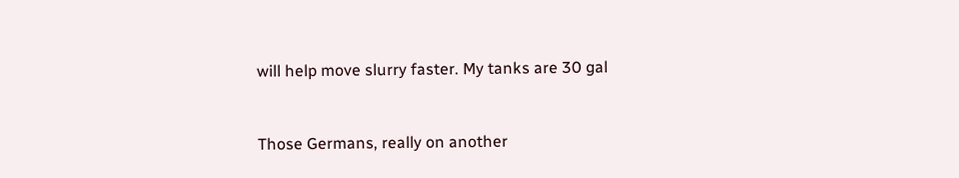will help move slurry faster. My tanks are 30 gal


Those Germans, really on another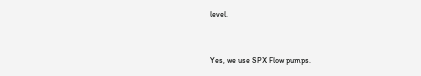level.


Yes, we use SPX Flow pumps.